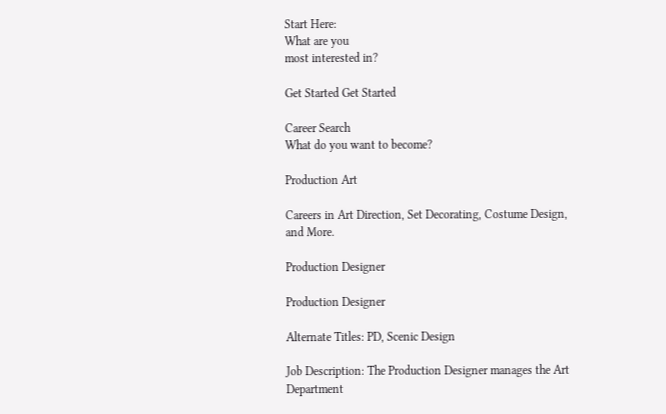Start Here:
What are you
most interested in?

Get Started Get Started

Career Search
What do you want to become?

Production Art

Careers in Art Direction, Set Decorating, Costume Design, and More.

Production Designer

Production Designer

Alternate Titles: PD, Scenic Design

Job Description: The Production Designer manages the Art Department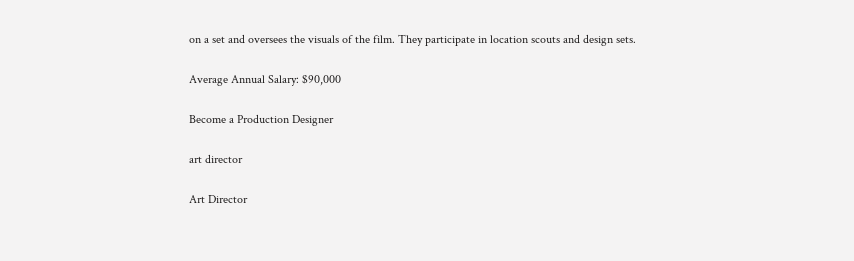on a set and oversees the visuals of the film. They participate in location scouts and design sets.

Average Annual Salary: $90,000

Become a Production Designer

art director

Art Director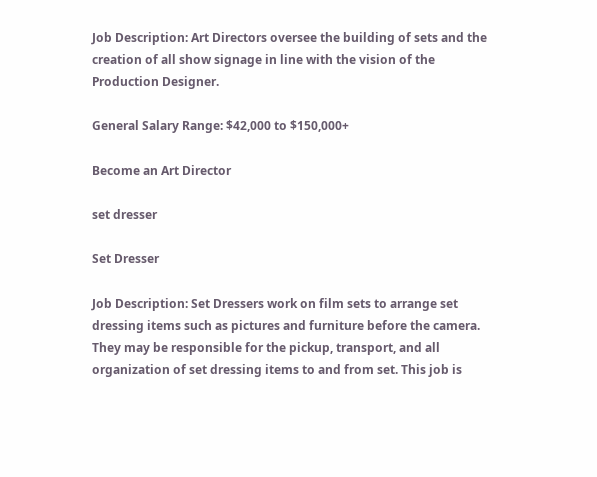Job Description: Art Directors oversee the building of sets and the creation of all show signage in line with the vision of the Production Designer.

General Salary Range: $42,000 to $150,000+

Become an Art Director

set dresser

Set Dresser

Job Description: Set Dressers work on film sets to arrange set dressing items such as pictures and furniture before the camera. They may be responsible for the pickup, transport, and all organization of set dressing items to and from set. This job is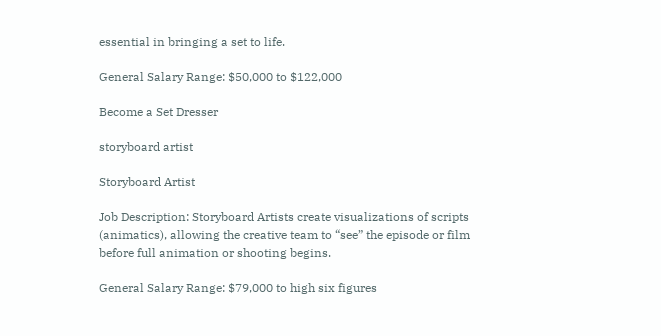essential in bringing a set to life.

General Salary Range: $50,000 to $122,000

Become a Set Dresser

storyboard artist

Storyboard Artist

Job Description: Storyboard Artists create visualizations of scripts (animatics), allowing the creative team to “see” the episode or film before full animation or shooting begins.

General Salary Range: $79,000 to high six figures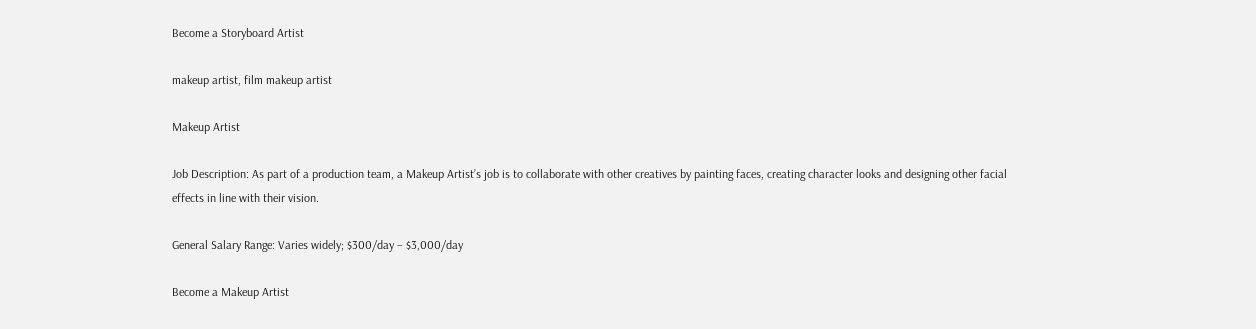Become a Storyboard Artist

makeup artist, film makeup artist

Makeup Artist

Job Description: As part of a production team, a Makeup Artist’s job is to collaborate with other creatives by painting faces, creating character looks and designing other facial effects in line with their vision.

General Salary Range: Varies widely; $300/day – $3,000/day

Become a Makeup Artist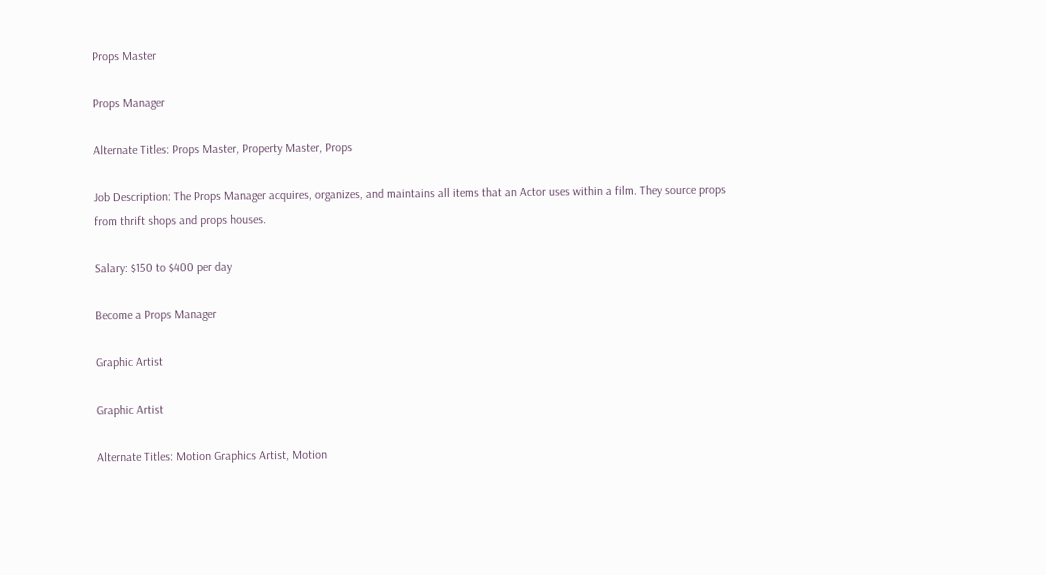Props Master

Props Manager

Alternate Titles: Props Master, Property Master, Props

Job Description: The Props Manager acquires, organizes, and maintains all items that an Actor uses within a film. They source props from thrift shops and props houses.

Salary: $150 to $400 per day

Become a Props Manager

Graphic Artist

Graphic Artist

Alternate Titles: Motion Graphics Artist, Motion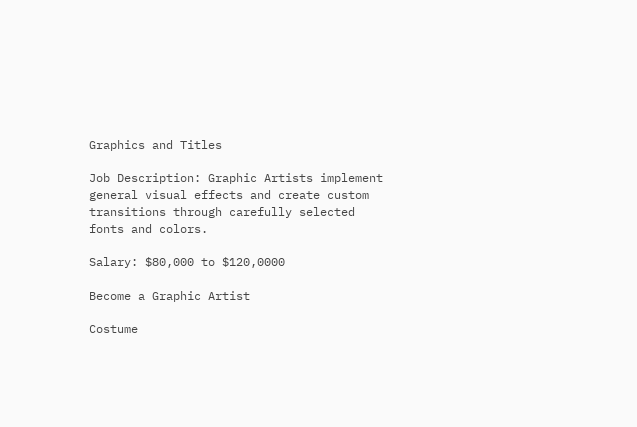Graphics and Titles

Job Description: Graphic Artists implement general visual effects and create custom transitions through carefully selected fonts and colors.

Salary: $80,000 to $120,0000

Become a Graphic Artist

Costume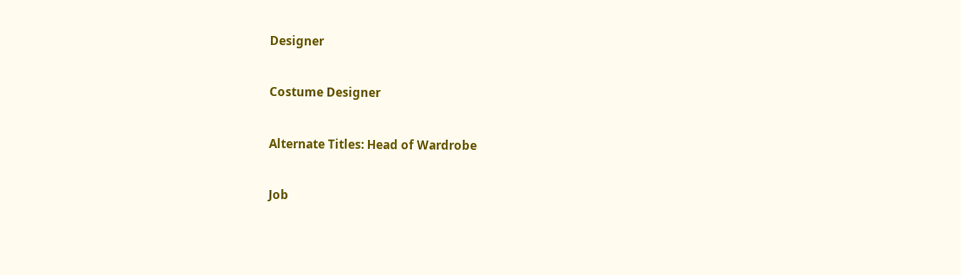Designer

Costume Designer

Alternate Titles: Head of Wardrobe

Job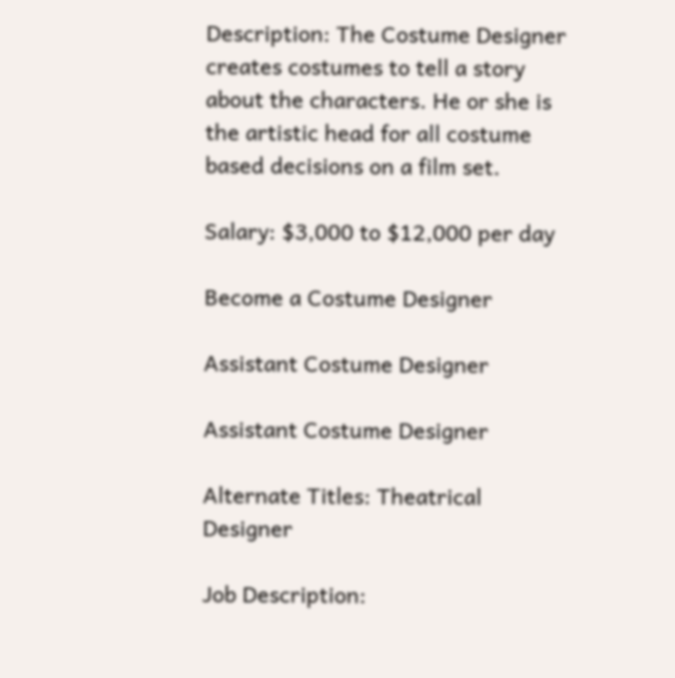Description: The Costume Designer creates costumes to tell a story about the characters. He or she is the artistic head for all costume based decisions on a film set.

Salary: $3,000 to $12,000 per day

Become a Costume Designer

Assistant Costume Designer

Assistant Costume Designer

Alternate Titles: Theatrical Designer

Job Description: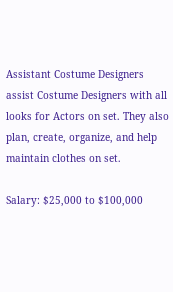Assistant Costume Designers assist Costume Designers with all looks for Actors on set. They also plan, create, organize, and help maintain clothes on set.

Salary: $25,000 to $100,000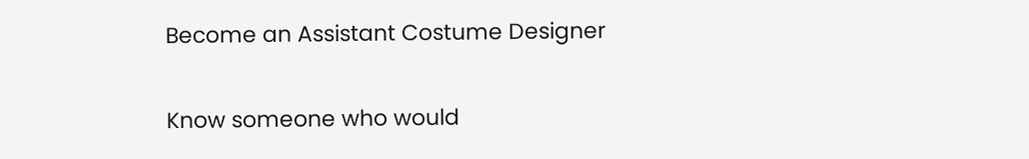Become an Assistant Costume Designer

Know someone who would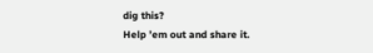dig this?
Help ’em out and share it.